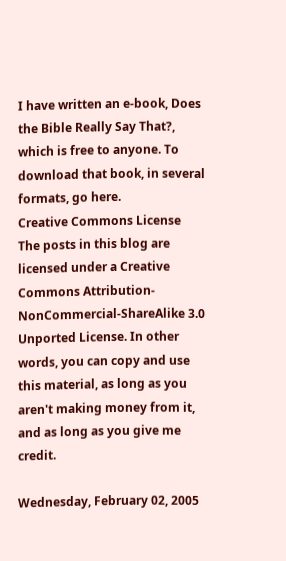I have written an e-book, Does the Bible Really Say That?, which is free to anyone. To download that book, in several formats, go here.
Creative Commons License
The posts in this blog are licensed under a Creative Commons Attribution-NonCommercial-ShareAlike 3.0 Unported License. In other words, you can copy and use this material, as long as you aren't making money from it, and as long as you give me credit.

Wednesday, February 02, 2005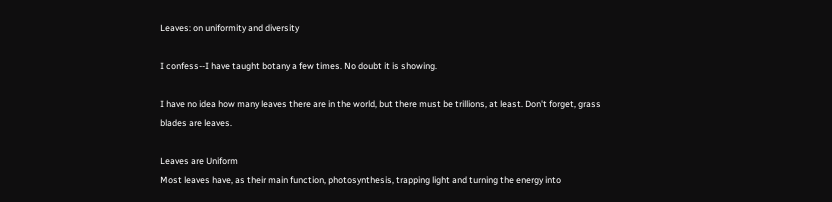Leaves: on uniformity and diversity

I confess--I have taught botany a few times. No doubt it is showing.

I have no idea how many leaves there are in the world, but there must be trillions, at least. Don't forget, grass blades are leaves.

Leaves are Uniform
Most leaves have, as their main function, photosynthesis, trapping light and turning the energy into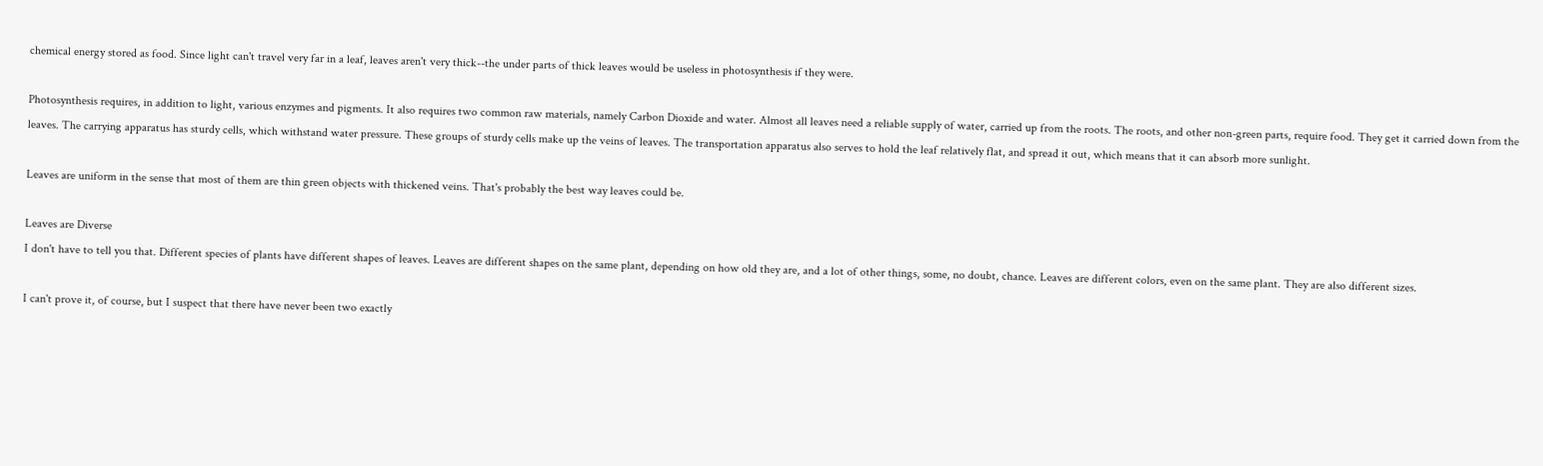chemical energy stored as food. Since light can't travel very far in a leaf, leaves aren't very thick--the under parts of thick leaves would be useless in photosynthesis if they were.

Photosynthesis requires, in addition to light, various enzymes and pigments. It also requires two common raw materials, namely Carbon Dioxide and water. Almost all leaves need a reliable supply of water, carried up from the roots. The roots, and other non-green parts, require food. They get it carried down from the leaves. The carrying apparatus has sturdy cells, which withstand water pressure. These groups of sturdy cells make up the veins of leaves. The transportation apparatus also serves to hold the leaf relatively flat, and spread it out, which means that it can absorb more sunlight.

Leaves are uniform in the sense that most of them are thin green objects with thickened veins. That's probably the best way leaves could be.

Leaves are Diverse
I don't have to tell you that. Different species of plants have different shapes of leaves. Leaves are different shapes on the same plant, depending on how old they are, and a lot of other things, some, no doubt, chance. Leaves are different colors, even on the same plant. They are also different sizes.

I can't prove it, of course, but I suspect that there have never been two exactly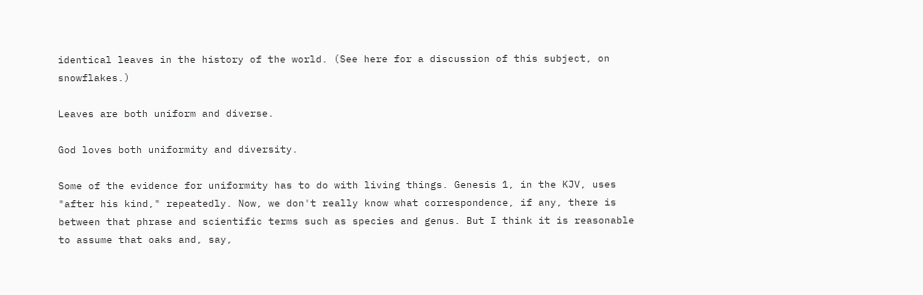identical leaves in the history of the world. (See here for a discussion of this subject, on snowflakes.)

Leaves are both uniform and diverse.

God loves both uniformity and diversity.

Some of the evidence for uniformity has to do with living things. Genesis 1, in the KJV, uses "after his kind," repeatedly. Now, we don't really know what correspondence, if any, there is between that phrase and scientific terms such as species and genus. But I think it is reasonable to assume that oaks and, say,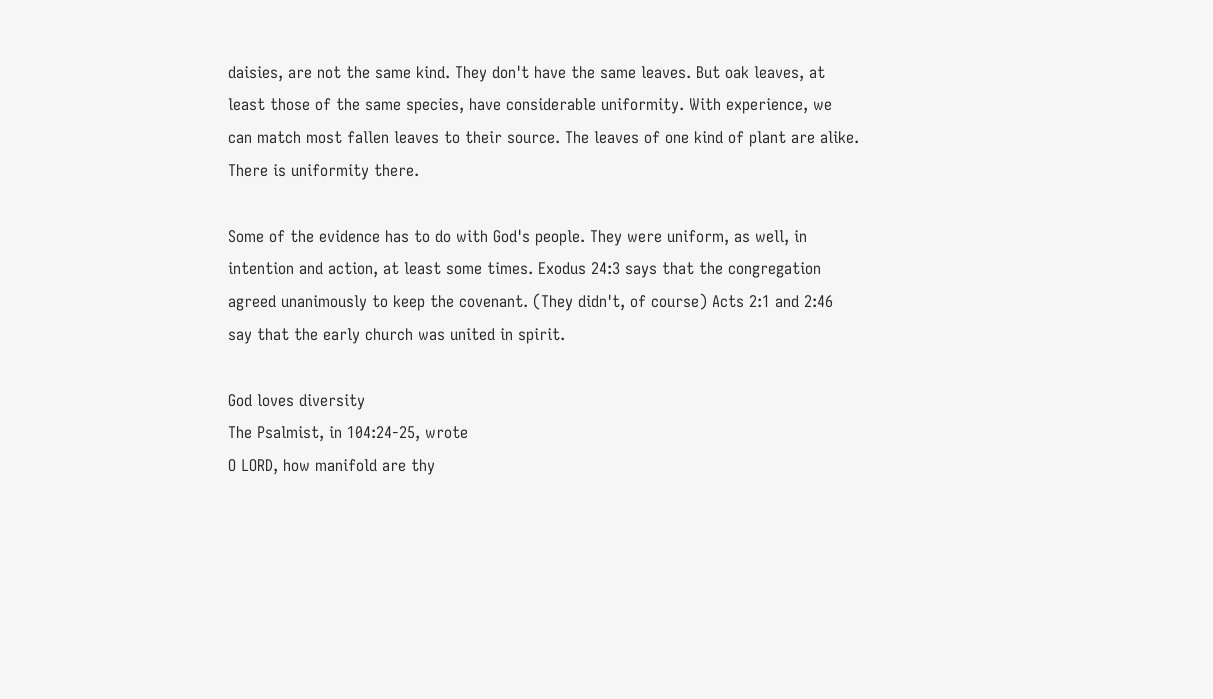daisies, are not the same kind. They don't have the same leaves. But oak leaves, at least those of the same species, have considerable uniformity. With experience, we can match most fallen leaves to their source. The leaves of one kind of plant are alike. There is uniformity there.

Some of the evidence has to do with God's people. They were uniform, as well, in intention and action, at least some times. Exodus 24:3 says that the congregation agreed unanimously to keep the covenant. (They didn't, of course) Acts 2:1 and 2:46 say that the early church was united in spirit.

God loves diversity
The Psalmist, in 104:24-25, wrote
O LORD, how manifold are thy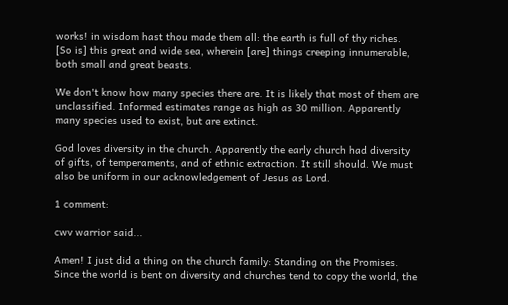works! in wisdom hast thou made them all: the earth is full of thy riches.
[So is] this great and wide sea, wherein [are] things creeping innumerable, both small and great beasts.

We don't know how many species there are. It is likely that most of them are unclassified. Informed estimates range as high as 30 million. Apparently many species used to exist, but are extinct.

God loves diversity in the church. Apparently the early church had diversity of gifts, of temperaments, and of ethnic extraction. It still should. We must also be uniform in our acknowledgement of Jesus as Lord.

1 comment:

cwv warrior said...

Amen! I just did a thing on the church family: Standing on the Promises. Since the world is bent on diversity and churches tend to copy the world, the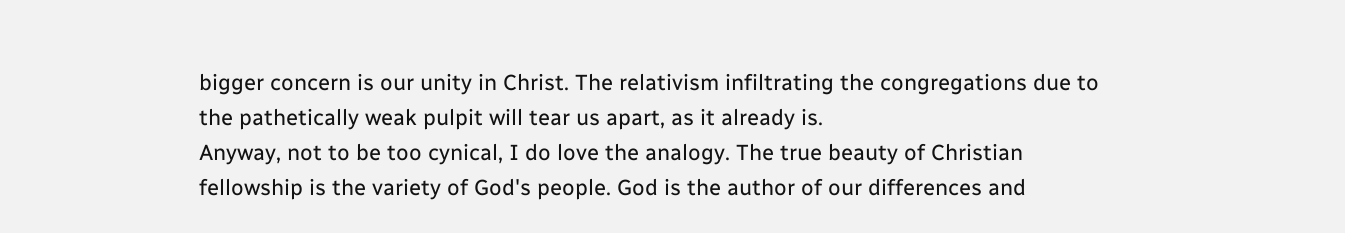bigger concern is our unity in Christ. The relativism infiltrating the congregations due to the pathetically weak pulpit will tear us apart, as it already is.
Anyway, not to be too cynical, I do love the analogy. The true beauty of Christian fellowship is the variety of God's people. God is the author of our differences and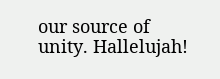our source of unity. Hallelujah!